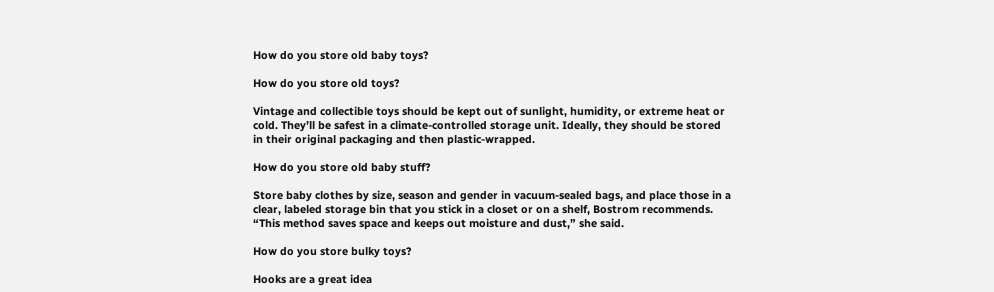How do you store old baby toys?

How do you store old toys?

Vintage and collectible toys should be kept out of sunlight, humidity, or extreme heat or cold. They’ll be safest in a climate-controlled storage unit. Ideally, they should be stored in their original packaging and then plastic-wrapped.

How do you store old baby stuff?

Store baby clothes by size, season and gender in vacuum-sealed bags, and place those in a clear, labeled storage bin that you stick in a closet or on a shelf, Bostrom recommends. “This method saves space and keeps out moisture and dust,” she said.

How do you store bulky toys?

Hooks are a great idea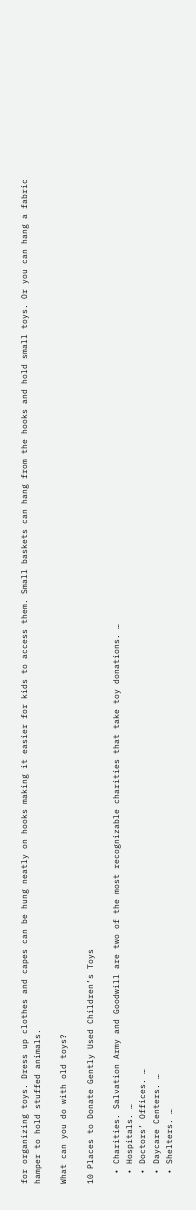for organizing toys. Dress up clothes and capes can be hung neatly on hooks making it easier for kids to access them. Small baskets can hang from the hooks and hold small toys. Or you can hang a fabric hamper to hold stuffed animals.

What can you do with old toys?

10 Places to Donate Gently Used Children’s Toys

  • Charities. Salvation Army and Goodwill are two of the most recognizable charities that take toy donations. …
  • Hospitals. …
  • Doctors’ Offices. …
  • Daycare Centers. …
  • Shelters. …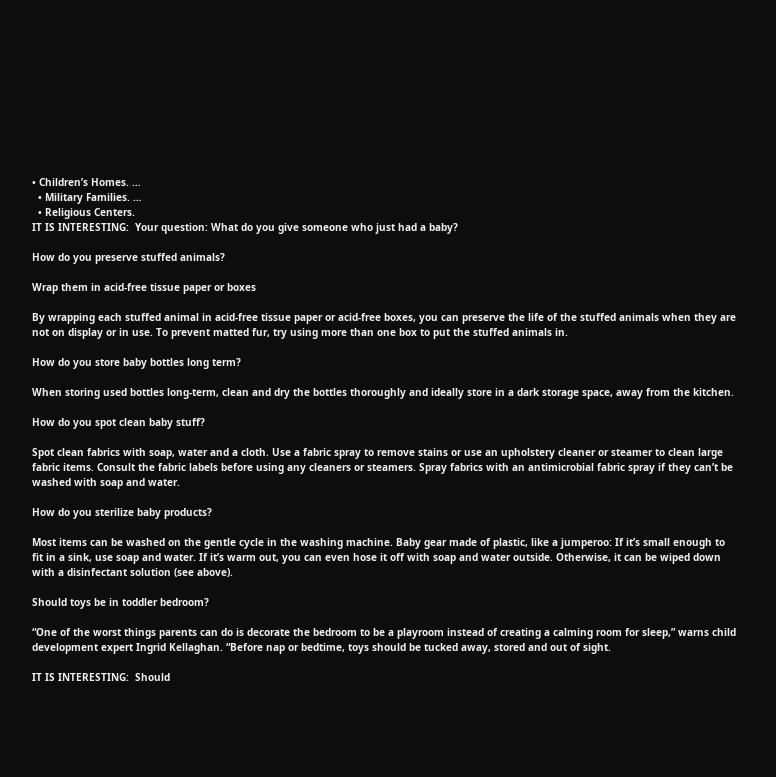• Children’s Homes. …
  • Military Families. …
  • Religious Centers.
IT IS INTERESTING:  Your question: What do you give someone who just had a baby?

How do you preserve stuffed animals?

Wrap them in acid-free tissue paper or boxes

By wrapping each stuffed animal in acid-free tissue paper or acid-free boxes, you can preserve the life of the stuffed animals when they are not on display or in use. To prevent matted fur, try using more than one box to put the stuffed animals in.

How do you store baby bottles long term?

When storing used bottles long-term, clean and dry the bottles thoroughly and ideally store in a dark storage space, away from the kitchen.

How do you spot clean baby stuff?

Spot clean fabrics with soap, water and a cloth. Use a fabric spray to remove stains or use an upholstery cleaner or steamer to clean large fabric items. Consult the fabric labels before using any cleaners or steamers. Spray fabrics with an antimicrobial fabric spray if they can’t be washed with soap and water.

How do you sterilize baby products?

Most items can be washed on the gentle cycle in the washing machine. Baby gear made of plastic, like a jumperoo: If it’s small enough to fit in a sink, use soap and water. If it’s warm out, you can even hose it off with soap and water outside. Otherwise, it can be wiped down with a disinfectant solution (see above).

Should toys be in toddler bedroom?

“One of the worst things parents can do is decorate the bedroom to be a playroom instead of creating a calming room for sleep,” warns child development expert Ingrid Kellaghan. “Before nap or bedtime, toys should be tucked away, stored and out of sight.

IT IS INTERESTING:  Should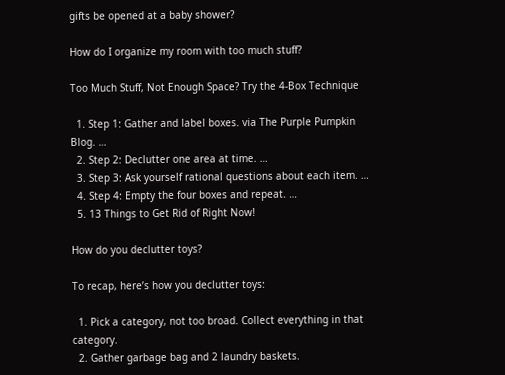gifts be opened at a baby shower?

How do I organize my room with too much stuff?

Too Much Stuff, Not Enough Space? Try the 4-Box Technique

  1. Step 1: Gather and label boxes. via The Purple Pumpkin Blog. …
  2. Step 2: Declutter one area at time. …
  3. Step 3: Ask yourself rational questions about each item. …
  4. Step 4: Empty the four boxes and repeat. …
  5. 13 Things to Get Rid of Right Now!

How do you declutter toys?

To recap, here’s how you declutter toys:

  1. Pick a category, not too broad. Collect everything in that category.
  2. Gather garbage bag and 2 laundry baskets.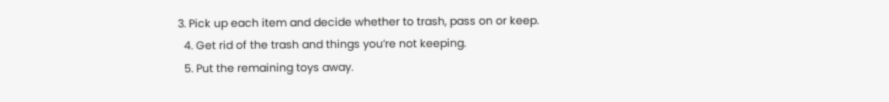3. Pick up each item and decide whether to trash, pass on or keep.
  4. Get rid of the trash and things you’re not keeping.
  5. Put the remaining toys away.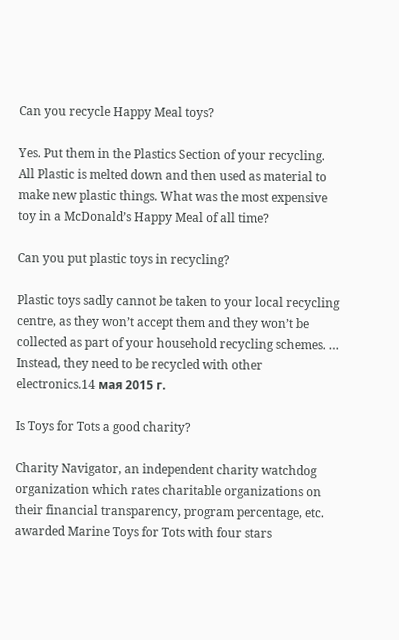Can you recycle Happy Meal toys?

Yes. Put them in the Plastics Section of your recycling. All Plastic is melted down and then used as material to make new plastic things. What was the most expensive toy in a McDonald’s Happy Meal of all time?

Can you put plastic toys in recycling?

Plastic toys sadly cannot be taken to your local recycling centre, as they won’t accept them and they won’t be collected as part of your household recycling schemes. … Instead, they need to be recycled with other electronics.14 мая 2015 г.

Is Toys for Tots a good charity?

Charity Navigator, an independent charity watchdog organization which rates charitable organizations on their financial transparency, program percentage, etc. awarded Marine Toys for Tots with four stars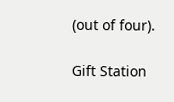(out of four).

Gift Station